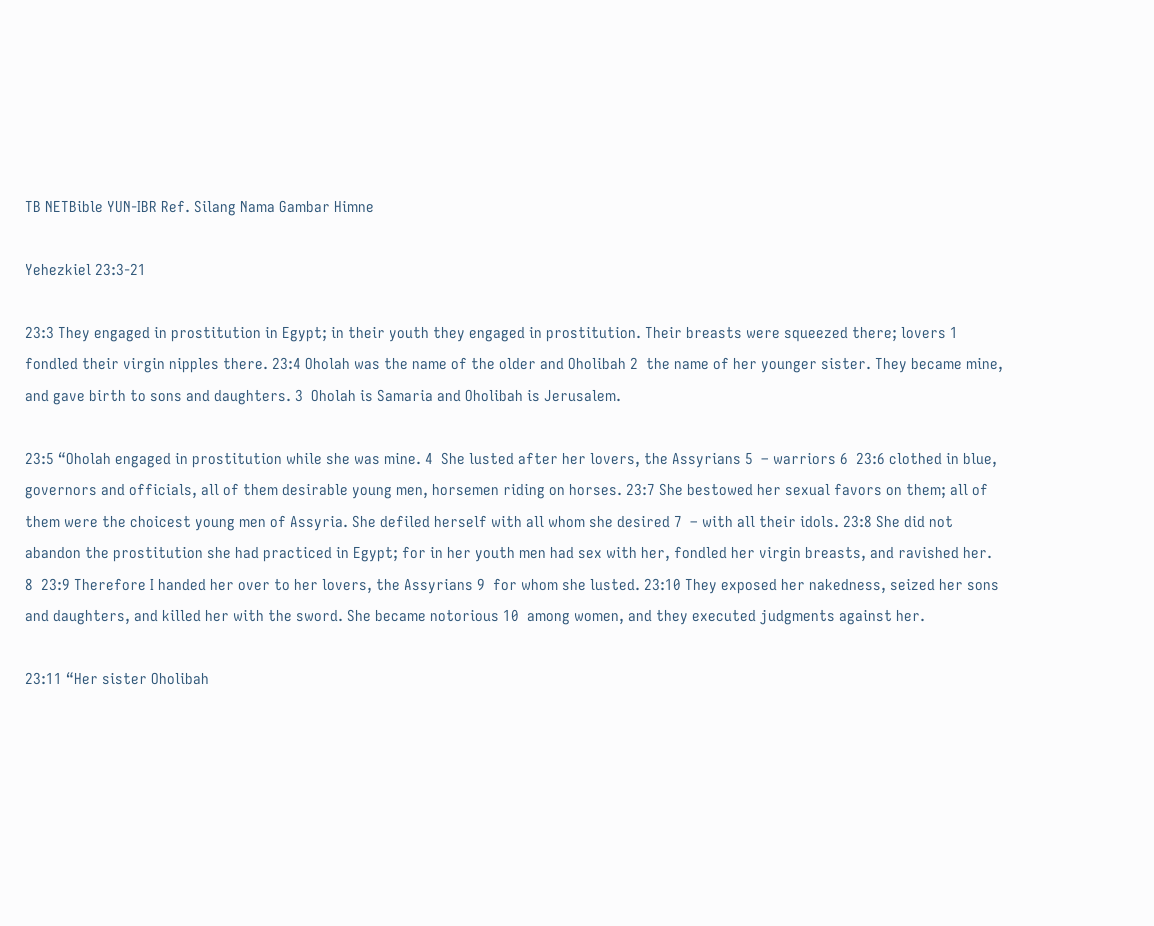TB NETBible YUN-IBR Ref. Silang Nama Gambar Himne

Yehezkiel 23:3-21

23:3 They engaged in prostitution in Egypt; in their youth they engaged in prostitution. Their breasts were squeezed there; lovers 1  fondled their virgin nipples there. 23:4 Oholah was the name of the older and Oholibah 2  the name of her younger sister. They became mine, and gave birth to sons and daughters. 3  Oholah is Samaria and Oholibah is Jerusalem.

23:5 “Oholah engaged in prostitution while she was mine. 4  She lusted after her lovers, the Assyrians 5  – warriors 6  23:6 clothed in blue, governors and officials, all of them desirable young men, horsemen riding on horses. 23:7 She bestowed her sexual favors on them; all of them were the choicest young men of Assyria. She defiled herself with all whom she desired 7  – with all their idols. 23:8 She did not abandon the prostitution she had practiced in Egypt; for in her youth men had sex with her, fondled her virgin breasts, and ravished her. 8  23:9 Therefore I handed her over to her lovers, the Assyrians 9  for whom she lusted. 23:10 They exposed her nakedness, seized her sons and daughters, and killed her with the sword. She became notorious 10  among women, and they executed judgments against her.

23:11 “Her sister Oholibah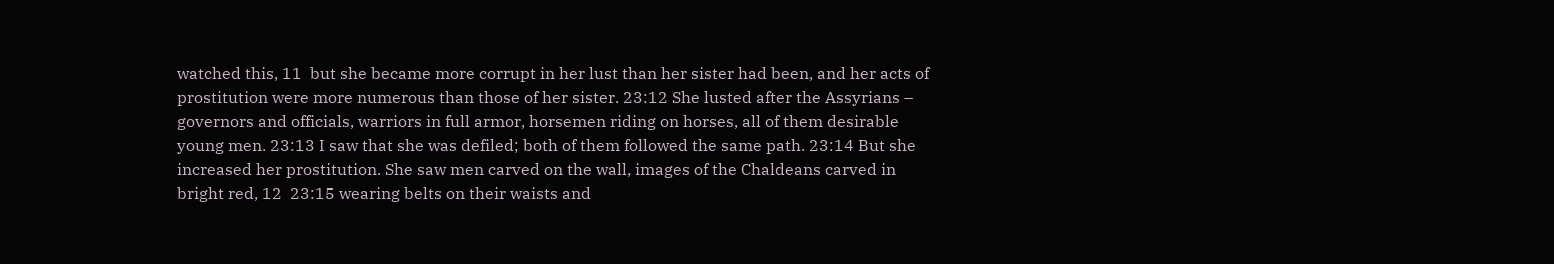watched this, 11  but she became more corrupt in her lust than her sister had been, and her acts of prostitution were more numerous than those of her sister. 23:12 She lusted after the Assyrians – governors and officials, warriors in full armor, horsemen riding on horses, all of them desirable young men. 23:13 I saw that she was defiled; both of them followed the same path. 23:14 But she increased her prostitution. She saw men carved on the wall, images of the Chaldeans carved in bright red, 12  23:15 wearing belts on their waists and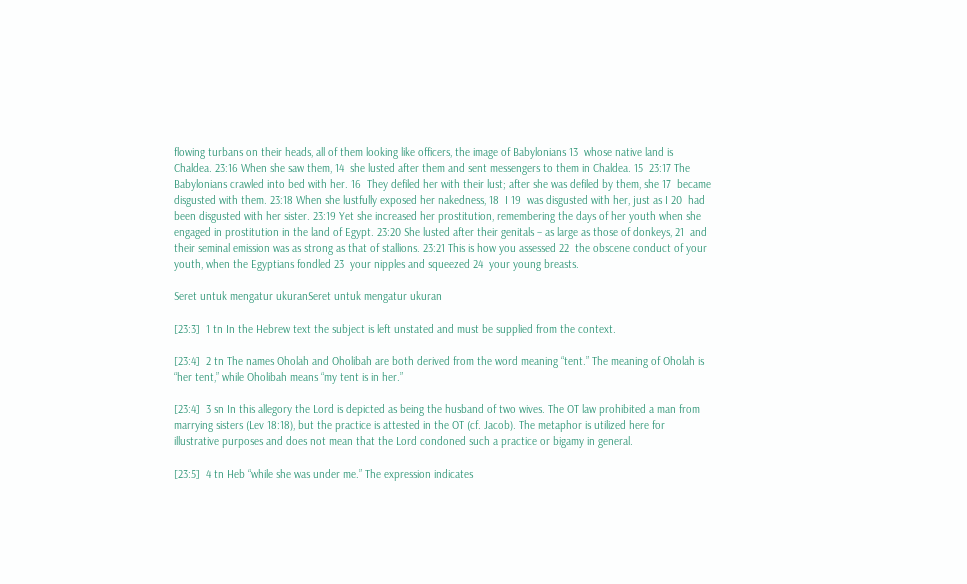flowing turbans on their heads, all of them looking like officers, the image of Babylonians 13  whose native land is Chaldea. 23:16 When she saw them, 14  she lusted after them and sent messengers to them in Chaldea. 15  23:17 The Babylonians crawled into bed with her. 16  They defiled her with their lust; after she was defiled by them, she 17  became disgusted with them. 23:18 When she lustfully exposed her nakedness, 18  I 19  was disgusted with her, just as I 20  had been disgusted with her sister. 23:19 Yet she increased her prostitution, remembering the days of her youth when she engaged in prostitution in the land of Egypt. 23:20 She lusted after their genitals – as large as those of donkeys, 21  and their seminal emission was as strong as that of stallions. 23:21 This is how you assessed 22  the obscene conduct of your youth, when the Egyptians fondled 23  your nipples and squeezed 24  your young breasts.

Seret untuk mengatur ukuranSeret untuk mengatur ukuran

[23:3]  1 tn In the Hebrew text the subject is left unstated and must be supplied from the context.

[23:4]  2 tn The names Oholah and Oholibah are both derived from the word meaning “tent.” The meaning of Oholah is “her tent,” while Oholibah means “my tent is in her.”

[23:4]  3 sn In this allegory the Lord is depicted as being the husband of two wives. The OT law prohibited a man from marrying sisters (Lev 18:18), but the practice is attested in the OT (cf. Jacob). The metaphor is utilized here for illustrative purposes and does not mean that the Lord condoned such a practice or bigamy in general.

[23:5]  4 tn Heb “while she was under me.” The expression indicates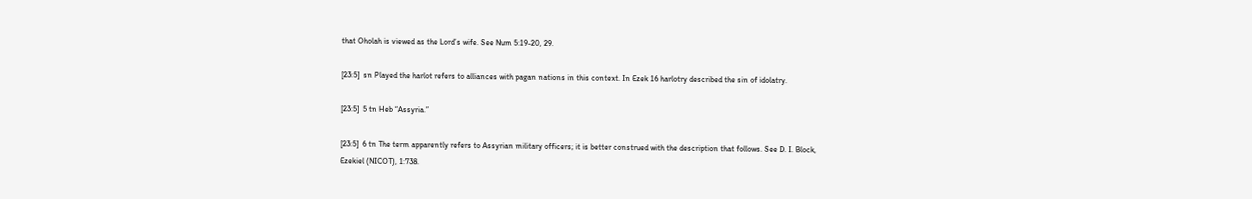that Oholah is viewed as the Lord’s wife. See Num 5:19-20, 29.

[23:5]  sn Played the harlot refers to alliances with pagan nations in this context. In Ezek 16 harlotry described the sin of idolatry.

[23:5]  5 tn Heb “Assyria.”

[23:5]  6 tn The term apparently refers to Assyrian military officers; it is better construed with the description that follows. See D. I. Block, Ezekiel (NICOT), 1:738.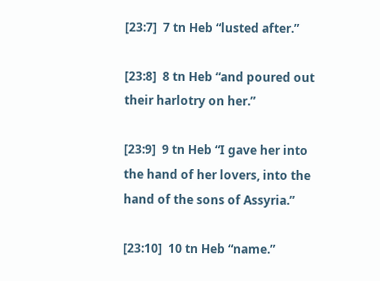[23:7]  7 tn Heb “lusted after.”

[23:8]  8 tn Heb “and poured out their harlotry on her.”

[23:9]  9 tn Heb “I gave her into the hand of her lovers, into the hand of the sons of Assyria.”

[23:10]  10 tn Heb “name.”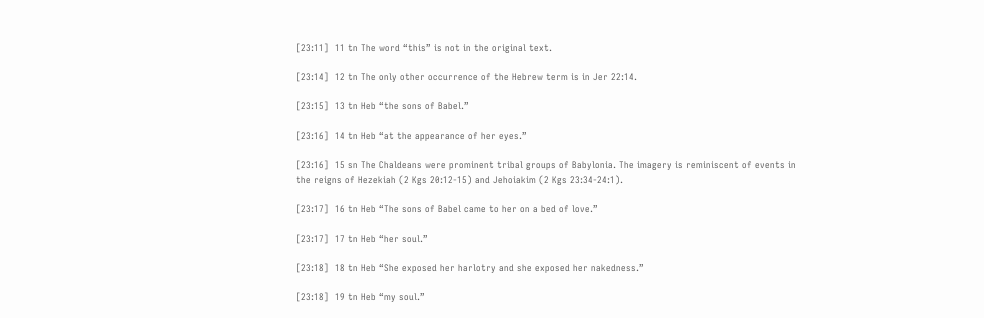[23:11]  11 tn The word “this” is not in the original text.

[23:14]  12 tn The only other occurrence of the Hebrew term is in Jer 22:14.

[23:15]  13 tn Heb “the sons of Babel.”

[23:16]  14 tn Heb “at the appearance of her eyes.”

[23:16]  15 sn The Chaldeans were prominent tribal groups of Babylonia. The imagery is reminiscent of events in the reigns of Hezekiah (2 Kgs 20:12-15) and Jehoiakim (2 Kgs 23:34-24:1).

[23:17]  16 tn Heb “The sons of Babel came to her on a bed of love.”

[23:17]  17 tn Heb “her soul.”

[23:18]  18 tn Heb “She exposed her harlotry and she exposed her nakedness.”

[23:18]  19 tn Heb “my soul.”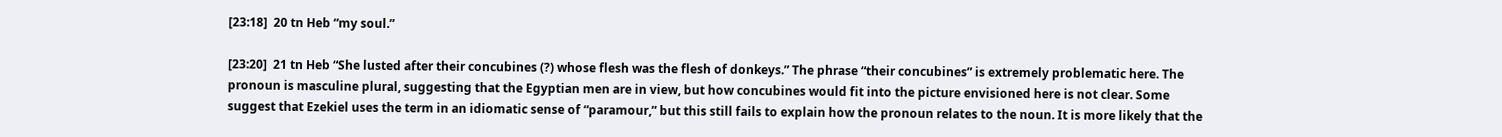[23:18]  20 tn Heb “my soul.”

[23:20]  21 tn Heb “She lusted after their concubines (?) whose flesh was the flesh of donkeys.” The phrase “their concubines” is extremely problematic here. The pronoun is masculine plural, suggesting that the Egyptian men are in view, but how concubines would fit into the picture envisioned here is not clear. Some suggest that Ezekiel uses the term in an idiomatic sense of “paramour,” but this still fails to explain how the pronoun relates to the noun. It is more likely that the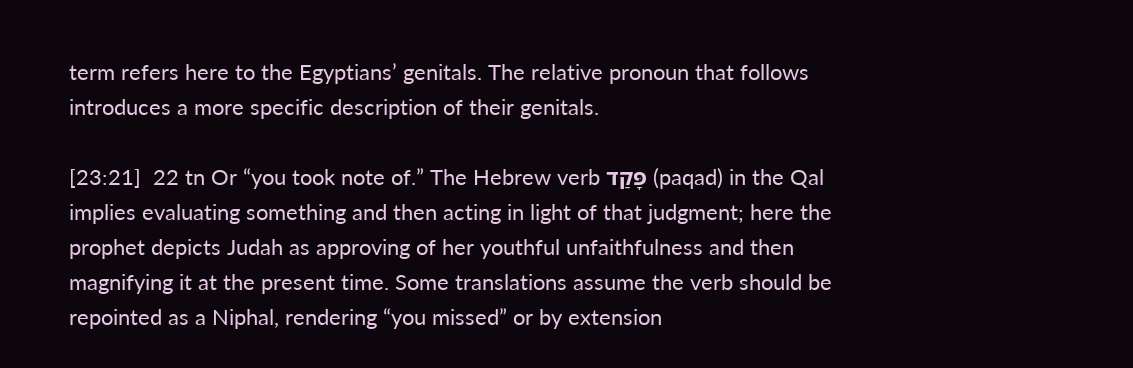term refers here to the Egyptians’ genitals. The relative pronoun that follows introduces a more specific description of their genitals.

[23:21]  22 tn Or “you took note of.” The Hebrew verb פָּקַד (paqad) in the Qal implies evaluating something and then acting in light of that judgment; here the prophet depicts Judah as approving of her youthful unfaithfulness and then magnifying it at the present time. Some translations assume the verb should be repointed as a Niphal, rendering “you missed” or by extension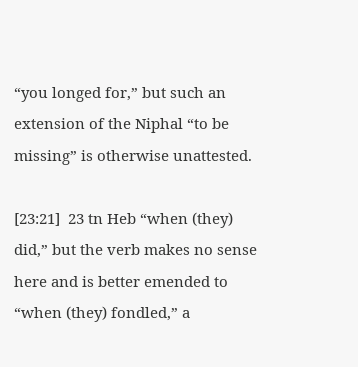“you longed for,” but such an extension of the Niphal “to be missing” is otherwise unattested.

[23:21]  23 tn Heb “when (they) did,” but the verb makes no sense here and is better emended to “when (they) fondled,” a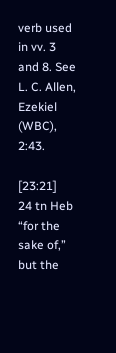verb used in vv. 3 and 8. See L. C. Allen, Ezekiel (WBC), 2:43.

[23:21]  24 tn Heb “for the sake of,” but the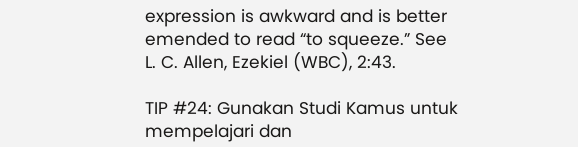expression is awkward and is better emended to read “to squeeze.” See L. C. Allen, Ezekiel (WBC), 2:43.

TIP #24: Gunakan Studi Kamus untuk mempelajari dan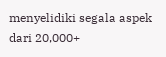menyelidiki segala aspek dari 20,000+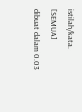istilah/kata. [SEMUA]
dibuat dalam 0.03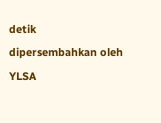detik
dipersembahkan oleh YLSA